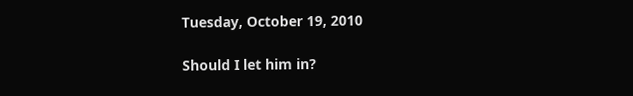Tuesday, October 19, 2010

Should I let him in?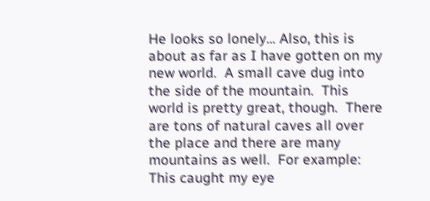He looks so lonely... Also, this is about as far as I have gotten on my new world.  A small cave dug into the side of the mountain.  This world is pretty great, though.  There are tons of natural caves all over the place and there are many mountains as well.  For example:
This caught my eye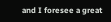and I foresee a great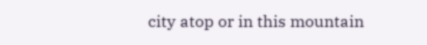city atop or in this mountain